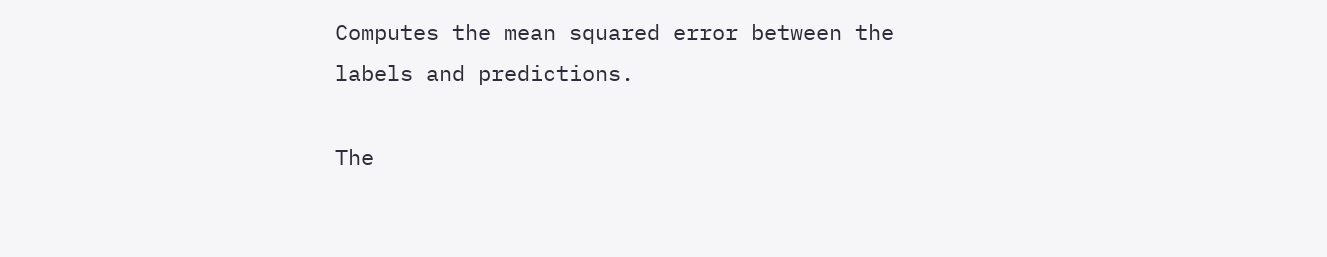Computes the mean squared error between the labels and predictions.

The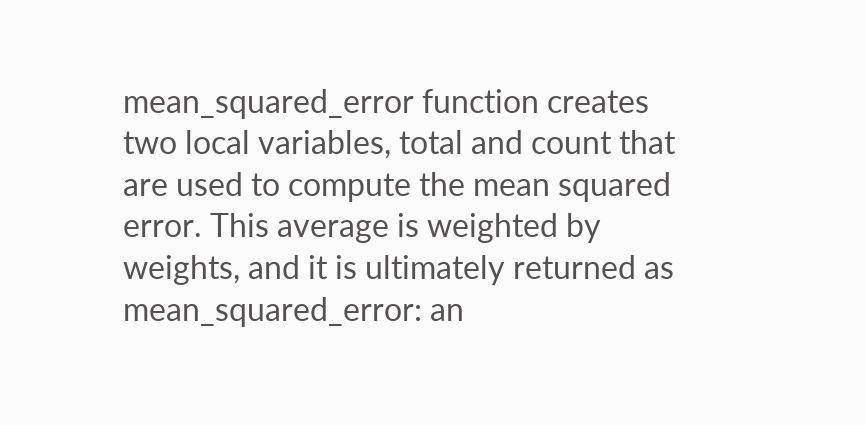mean_squared_error function creates two local variables, total and count that are used to compute the mean squared error. This average is weighted by weights, and it is ultimately returned as mean_squared_error: an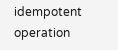idempotent operation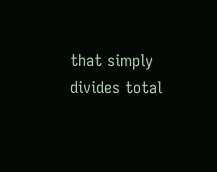that simply divides total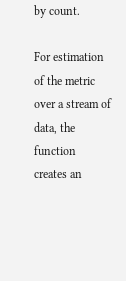by count.

For estimation of the metric over a stream of data, the function creates an